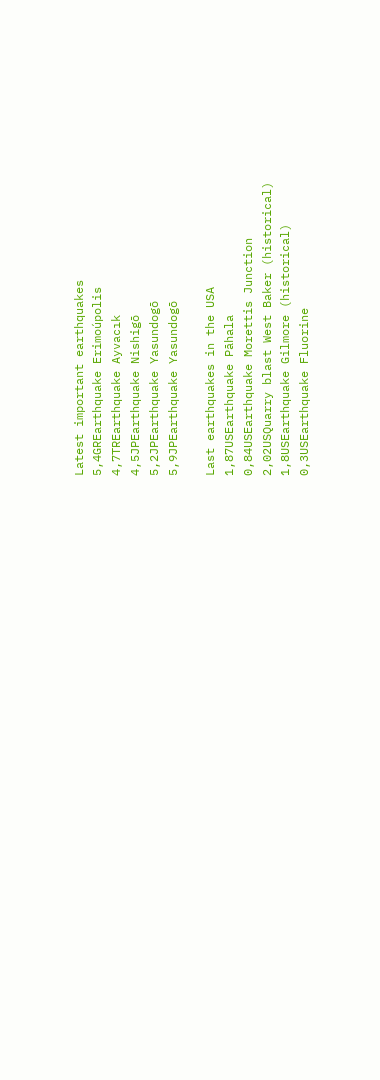Latest important earthquakes
5,4GREarthquake Erimoúpolis
4,7TREarthquake Ayvacık
4,5JPEarthquake Nishigō
5,2JPEarthquake Yasundogō
5,9JPEarthquake Yasundogō

Last earthquakes in the USA
1,87USEarthquake Pāhala
0,84USEarthquake Morettis Junction
2,02USQuarry blast West Baker (historical)
1,8USEarthquake Gilmore (historical)
0,3USEarthquake Fluorine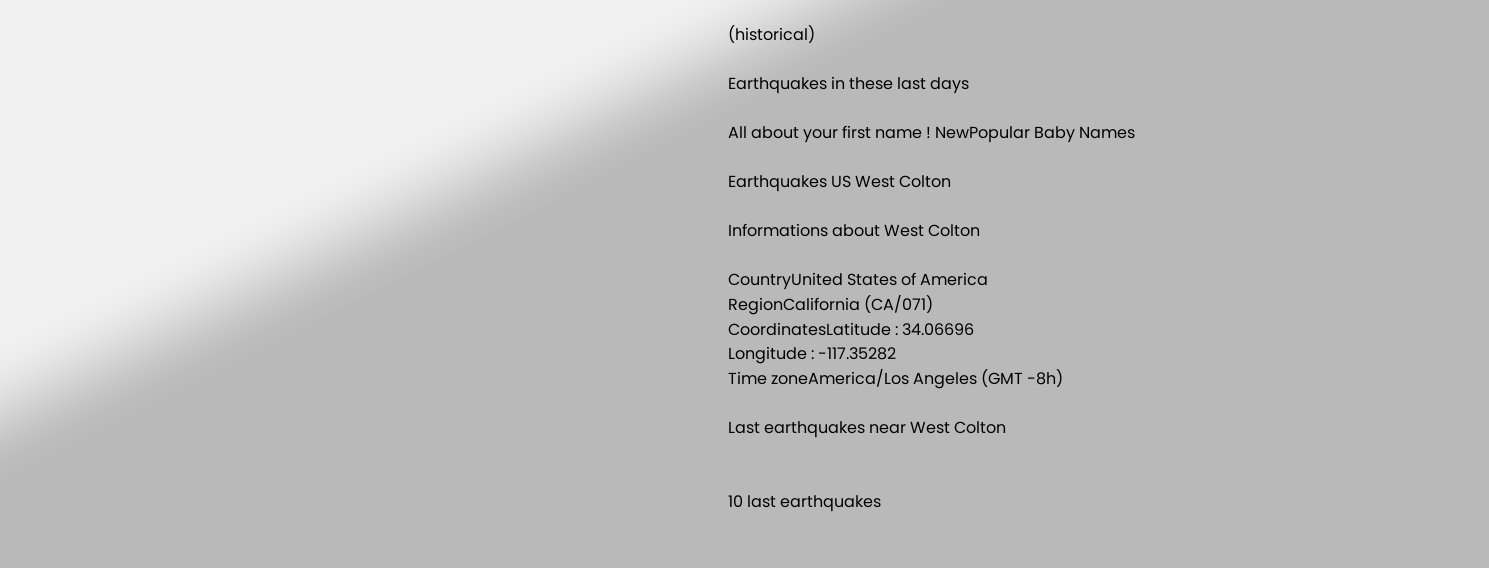(historical)

Earthquakes in these last days

All about your first name ! NewPopular Baby Names

Earthquakes US West Colton

Informations about West Colton

CountryUnited States of America
RegionCalifornia (CA/071)
CoordinatesLatitude : 34.06696
Longitude : -117.35282
Time zoneAmerica/Los Angeles (GMT -8h)

Last earthquakes near West Colton


10 last earthquakes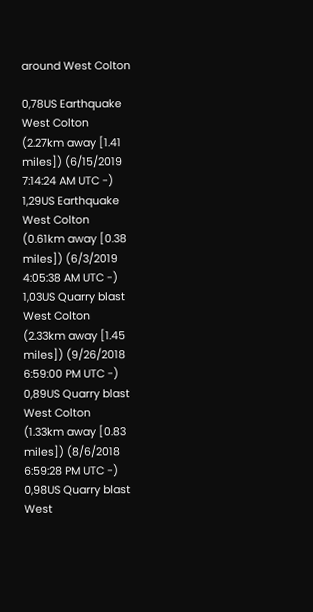around West Colton

0,78US Earthquake West Colton
(2.27km away [1.41 miles]) (6/15/2019 7:14:24 AM UTC -)
1,29US Earthquake West Colton
(0.61km away [0.38 miles]) (6/3/2019 4:05:38 AM UTC -)
1,03US Quarry blast West Colton
(2.33km away [1.45 miles]) (9/26/2018 6:59:00 PM UTC -)
0,89US Quarry blast West Colton
(1.33km away [0.83 miles]) (8/6/2018 6:59:28 PM UTC -)
0,98US Quarry blast West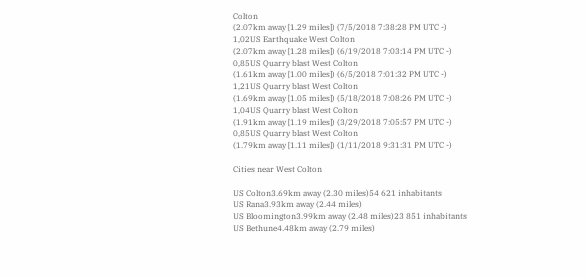Colton
(2.07km away [1.29 miles]) (7/5/2018 7:38:28 PM UTC -)
1,02US Earthquake West Colton
(2.07km away [1.28 miles]) (6/19/2018 7:03:14 PM UTC -)
0,85US Quarry blast West Colton
(1.61km away [1.00 miles]) (6/5/2018 7:01:32 PM UTC -)
1,21US Quarry blast West Colton
(1.69km away [1.05 miles]) (5/18/2018 7:08:26 PM UTC -)
1,04US Quarry blast West Colton
(1.91km away [1.19 miles]) (3/29/2018 7:05:57 PM UTC -)
0,85US Quarry blast West Colton
(1.79km away [1.11 miles]) (1/11/2018 9:31:31 PM UTC -)

Cities near West Colton

US Colton3.69km away (2.30 miles)54 621 inhabitants
US Rana3.93km away (2.44 miles)
US Bloomington3.99km away (2.48 miles)23 851 inhabitants
US Bethune4.48km away (2.79 miles)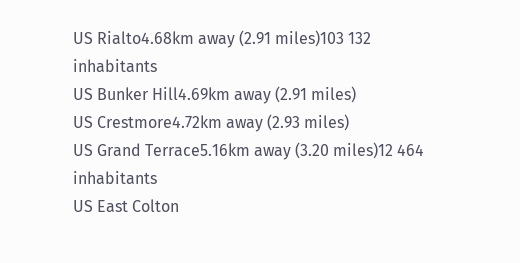US Rialto4.68km away (2.91 miles)103 132 inhabitants
US Bunker Hill4.69km away (2.91 miles)
US Crestmore4.72km away (2.93 miles)
US Grand Terrace5.16km away (3.20 miles)12 464 inhabitants
US East Colton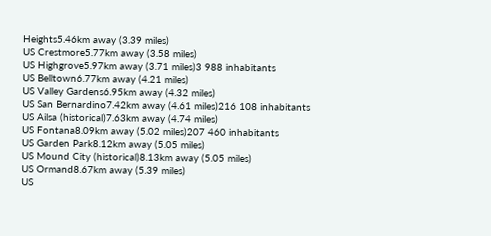Heights5.46km away (3.39 miles)
US Crestmore5.77km away (3.58 miles)
US Highgrove5.97km away (3.71 miles)3 988 inhabitants
US Belltown6.77km away (4.21 miles)
US Valley Gardens6.95km away (4.32 miles)
US San Bernardino7.42km away (4.61 miles)216 108 inhabitants
US Ailsa (historical)7.63km away (4.74 miles)
US Fontana8.09km away (5.02 miles)207 460 inhabitants
US Garden Park8.12km away (5.05 miles)
US Mound City (historical)8.13km away (5.05 miles)
US Ormand8.67km away (5.39 miles)
US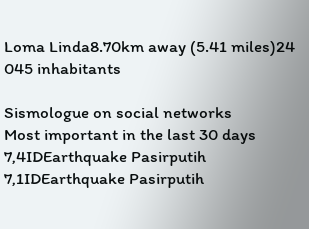Loma Linda8.70km away (5.41 miles)24 045 inhabitants

Sismologue on social networks
Most important in the last 30 days
7,4IDEarthquake Pasirputih
7,1IDEarthquake Pasirputih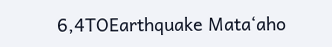6,4TOEarthquake Mata‘aho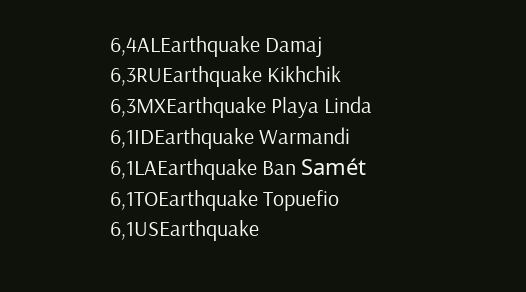6,4ALEarthquake Damaj
6,3RUEarthquake Kikhchik
6,3MXEarthquake Playa Linda
6,1IDEarthquake Warmandi
6,1LAEarthquake Ban Samét
6,1TOEarthquake Topuefio
6,1USEarthquake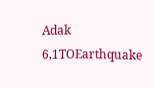Adak
6,1TOEarthquake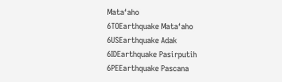Mata‘aho
6TOEarthquake Mata‘aho
6USEarthquake Adak
6IDEarthquake Pasirputih
6PEEarthquake Pascana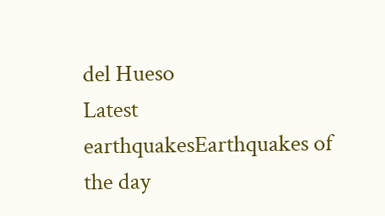del Hueso
Latest earthquakesEarthquakes of the day